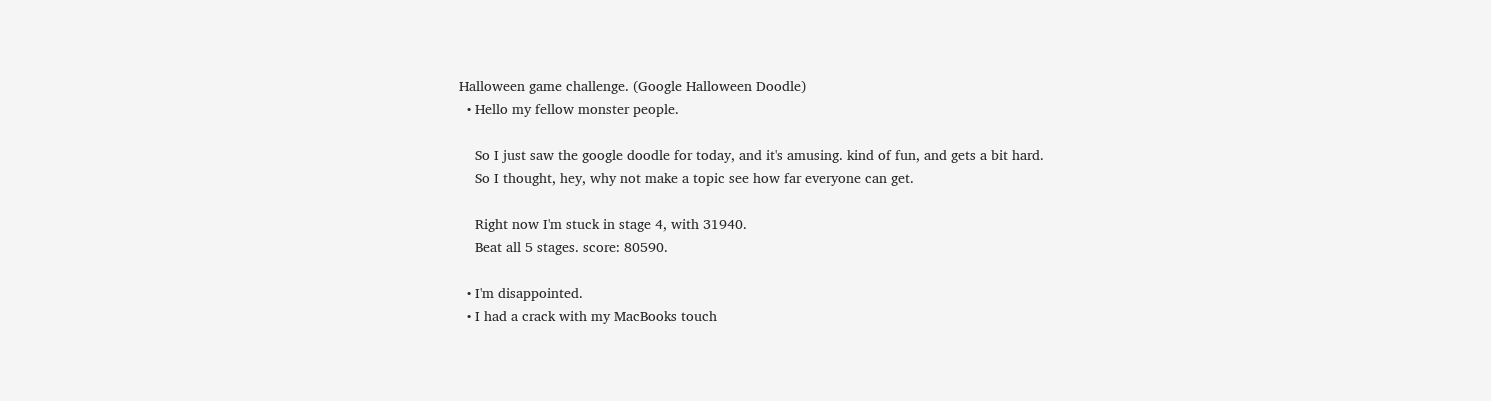Halloween game challenge. (Google Halloween Doodle)
  • Hello my fellow monster people.

    So I just saw the google doodle for today, and it's amusing. kind of fun, and gets a bit hard.
    So I thought, hey, why not make a topic see how far everyone can get.

    Right now I'm stuck in stage 4, with 31940.
    Beat all 5 stages. score: 80590.

  • I'm disappointed.
  • I had a crack with my MacBooks touch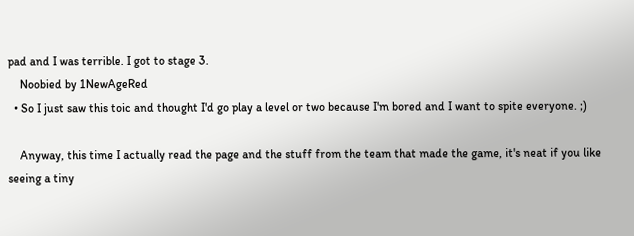pad and I was terrible. I got to stage 3.
    Noobied by 1NewAgeRed
  • So I just saw this toic and thought I'd go play a level or two because I'm bored and I want to spite everyone. ;)

    Anyway, this time I actually read the page and the stuff from the team that made the game, it's neat if you like seeing a tiny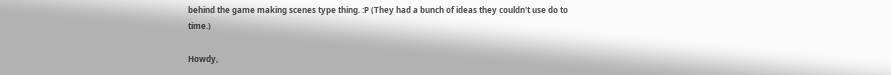behind the game making scenes type thing. :P (They had a bunch of ideas they couldn't use do to time.)

Howdy,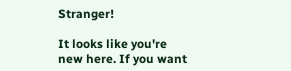Stranger!

It looks like you're new here. If you want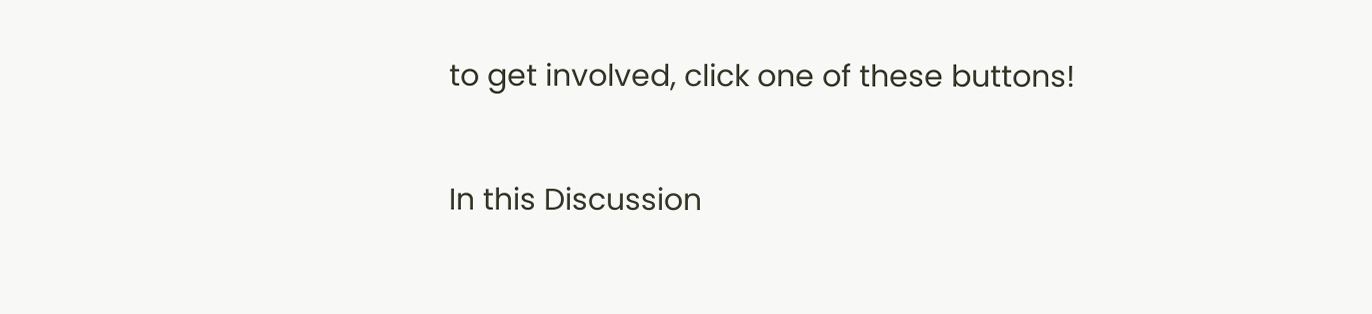to get involved, click one of these buttons!

In this Discussion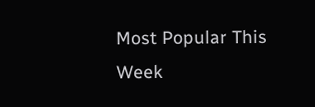Most Popular This Week